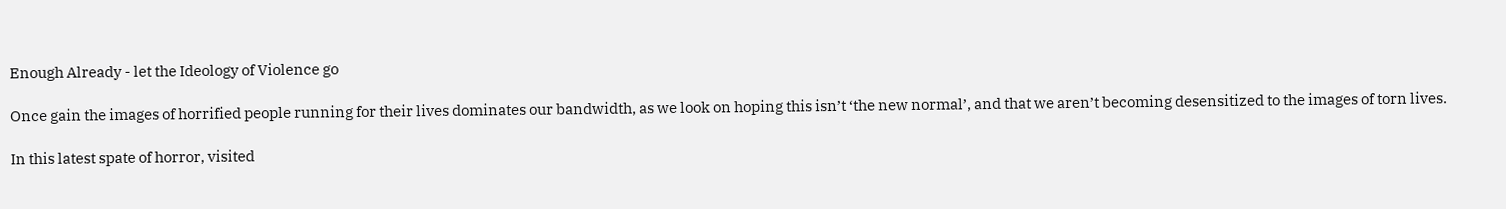Enough Already - let the Ideology of Violence go

Once gain the images of horrified people running for their lives dominates our bandwidth, as we look on hoping this isn’t ‘the new normal’, and that we aren’t becoming desensitized to the images of torn lives.

In this latest spate of horror, visited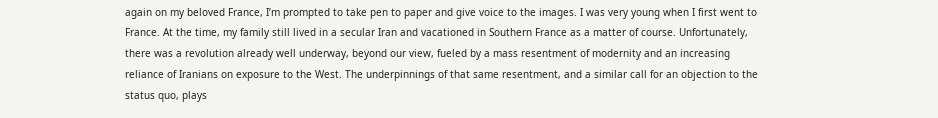again on my beloved France, I’m prompted to take pen to paper and give voice to the images. I was very young when I first went to France. At the time, my family still lived in a secular Iran and vacationed in Southern France as a matter of course. Unfortunately, there was a revolution already well underway, beyond our view, fueled by a mass resentment of modernity and an increasing reliance of Iranians on exposure to the West. The underpinnings of that same resentment, and a similar call for an objection to the status quo, plays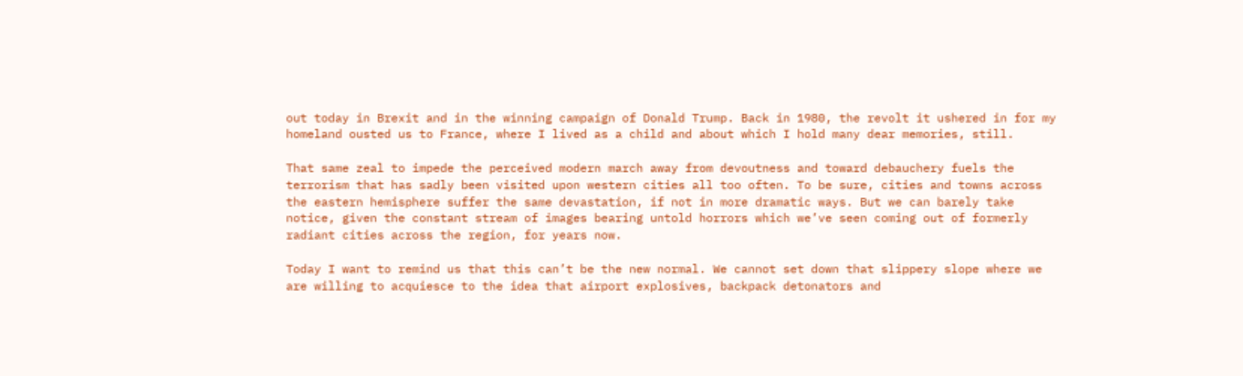out today in Brexit and in the winning campaign of Donald Trump. Back in 1980, the revolt it ushered in for my homeland ousted us to France, where I lived as a child and about which I hold many dear memories, still.

That same zeal to impede the perceived modern march away from devoutness and toward debauchery fuels the terrorism that has sadly been visited upon western cities all too often. To be sure, cities and towns across the eastern hemisphere suffer the same devastation, if not in more dramatic ways. But we can barely take notice, given the constant stream of images bearing untold horrors which we’ve seen coming out of formerly radiant cities across the region, for years now.

Today I want to remind us that this can’t be the new normal. We cannot set down that slippery slope where we are willing to acquiesce to the idea that airport explosives, backpack detonators and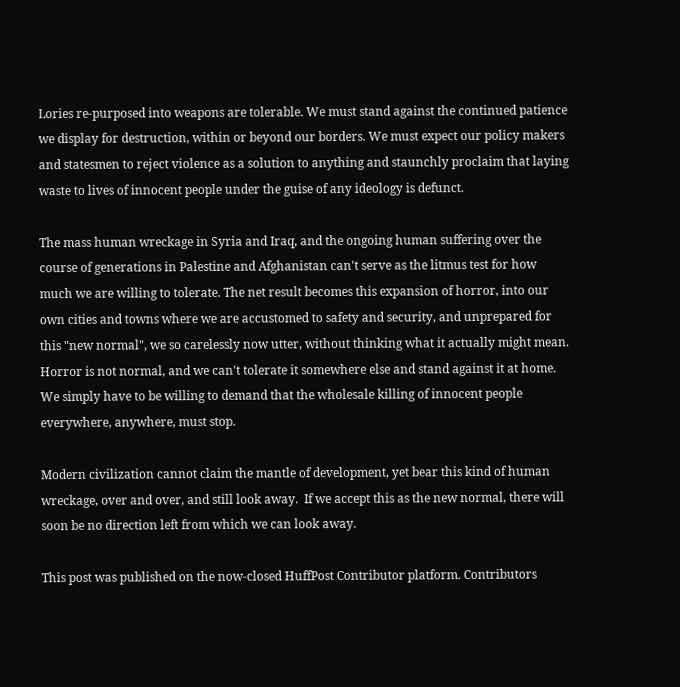Lories re-purposed into weapons are tolerable. We must stand against the continued patience we display for destruction, within or beyond our borders. We must expect our policy makers and statesmen to reject violence as a solution to anything and staunchly proclaim that laying waste to lives of innocent people under the guise of any ideology is defunct.

The mass human wreckage in Syria and Iraq, and the ongoing human suffering over the course of generations in Palestine and Afghanistan can't serve as the litmus test for how much we are willing to tolerate. The net result becomes this expansion of horror, into our own cities and towns where we are accustomed to safety and security, and unprepared for this "new normal", we so carelessly now utter, without thinking what it actually might mean. Horror is not normal, and we can't tolerate it somewhere else and stand against it at home. We simply have to be willing to demand that the wholesale killing of innocent people everywhere, anywhere, must stop.

Modern civilization cannot claim the mantle of development, yet bear this kind of human wreckage, over and over, and still look away.  If we accept this as the new normal, there will soon be no direction left from which we can look away.

This post was published on the now-closed HuffPost Contributor platform. Contributors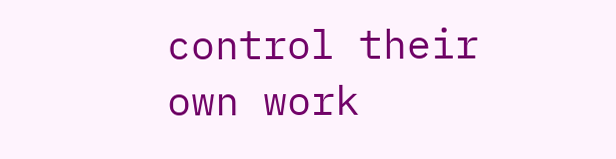control their own work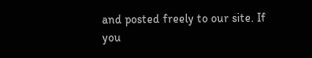and posted freely to our site. If you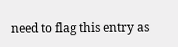need to flag this entry as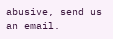abusive, send us an email.